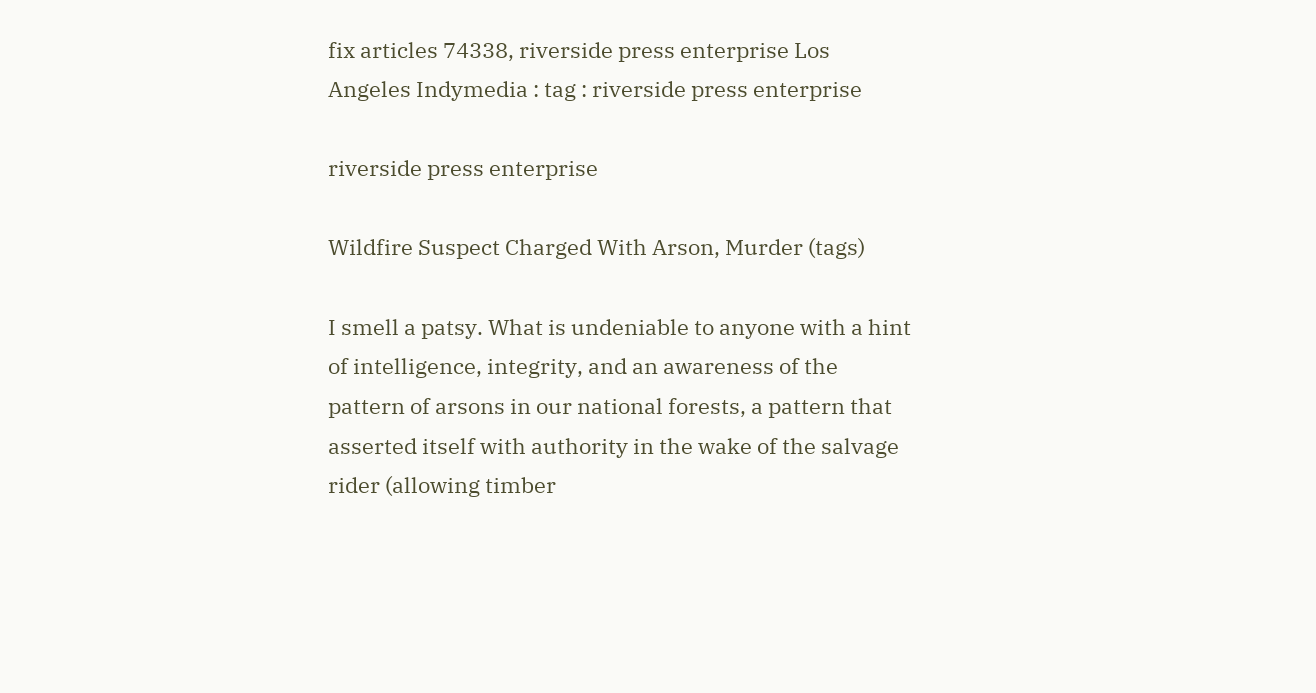fix articles 74338, riverside press enterprise Los Angeles Indymedia : tag : riverside press enterprise

riverside press enterprise

Wildfire Suspect Charged With Arson, Murder (tags)

I smell a patsy. What is undeniable to anyone with a hint of intelligence, integrity, and an awareness of the pattern of arsons in our national forests, a pattern that asserted itself with authority in the wake of the salvage rider (allowing timber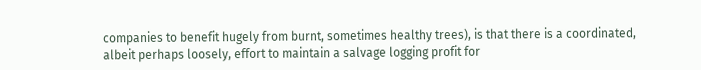companies to benefit hugely from burnt, sometimes healthy trees), is that there is a coordinated, albeit perhaps loosely, effort to maintain a salvage logging profit for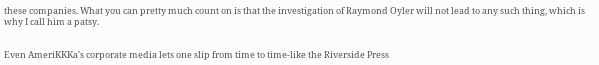these companies. What you can pretty much count on is that the investigation of Raymond Oyler will not lead to any such thing, which is why I call him a patsy.


Even AmeriKKKa's corporate media lets one slip from time to time-like the Riverside Press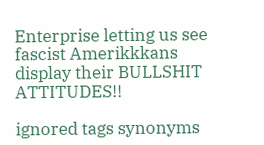Enterprise letting us see fascist Amerikkkans display their BULLSHIT ATTITUDES!!

ignored tags synonyms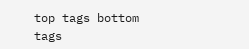top tags bottom tags